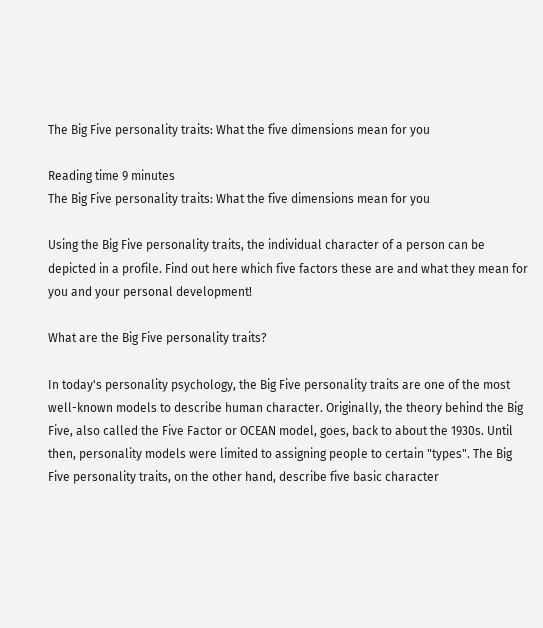The Big Five personality traits: What the five dimensions mean for you

Reading time 9 minutes
The Big Five personality traits: What the five dimensions mean for you

Using the Big Five personality traits, the individual character of a person can be depicted in a profile. Find out here which five factors these are and what they mean for you and your personal development!

What are the Big Five personality traits?

In today's personality psychology, the Big Five personality traits are one of the most well-known models to describe human character. Originally, the theory behind the Big Five, also called the Five Factor or OCEAN model, goes, back to about the 1930s. Until then, personality models were limited to assigning people to certain "types". The Big Five personality traits, on the other hand, describe five basic character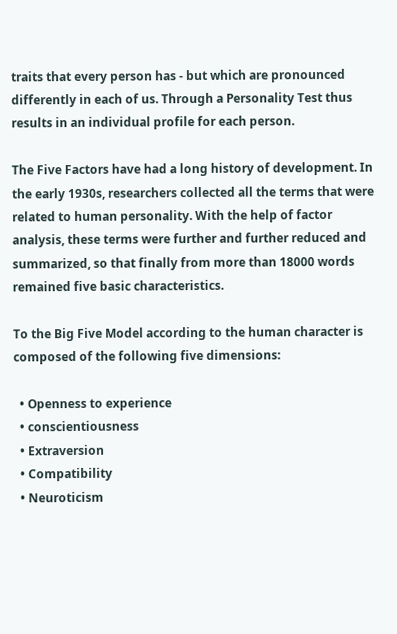traits that every person has - but which are pronounced differently in each of us. Through a Personality Test thus results in an individual profile for each person.

The Five Factors have had a long history of development. In the early 1930s, researchers collected all the terms that were related to human personality. With the help of factor analysis, these terms were further and further reduced and summarized, so that finally from more than 18000 words remained five basic characteristics.

To the Big Five Model according to the human character is composed of the following five dimensions:

  • Openness to experience
  • conscientiousness
  • Extraversion
  • Compatibility
  • Neuroticism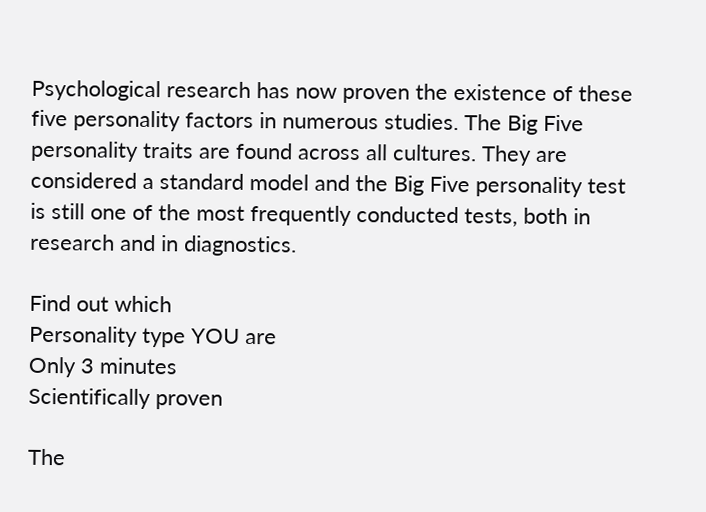Psychological research has now proven the existence of these five personality factors in numerous studies. The Big Five personality traits are found across all cultures. They are considered a standard model and the Big Five personality test is still one of the most frequently conducted tests, both in research and in diagnostics.

Find out which
Personality type YOU are
Only 3 minutes
Scientifically proven

The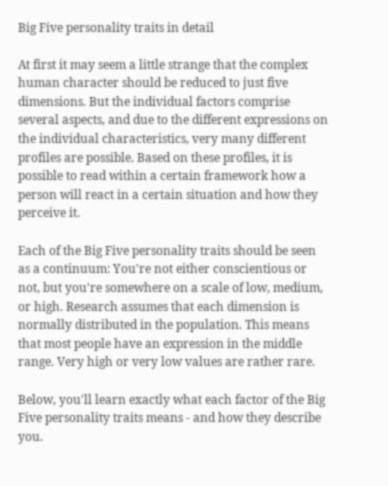Big Five personality traits in detail

At first it may seem a little strange that the complex human character should be reduced to just five dimensions. But the individual factors comprise several aspects, and due to the different expressions on the individual characteristics, very many different profiles are possible. Based on these profiles, it is possible to read within a certain framework how a person will react in a certain situation and how they perceive it.

Each of the Big Five personality traits should be seen as a continuum: You're not either conscientious or not, but you're somewhere on a scale of low, medium, or high. Research assumes that each dimension is normally distributed in the population. This means that most people have an expression in the middle range. Very high or very low values are rather rare.

Below, you'll learn exactly what each factor of the Big Five personality traits means - and how they describe you.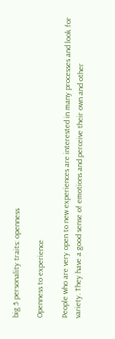big 5 personality traits: openness

Openness to experience

People who are very open to new experiences are interested in many processes and look for variety. They have a good sense of emotions and perceive their own and other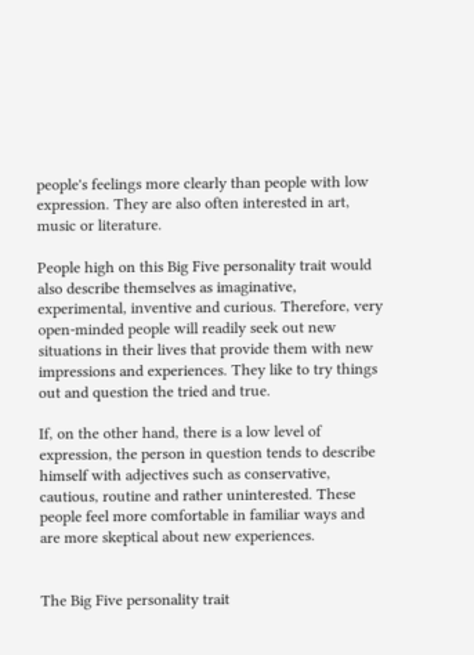people's feelings more clearly than people with low expression. They are also often interested in art, music or literature.

People high on this Big Five personality trait would also describe themselves as imaginative, experimental, inventive and curious. Therefore, very open-minded people will readily seek out new situations in their lives that provide them with new impressions and experiences. They like to try things out and question the tried and true.

If, on the other hand, there is a low level of expression, the person in question tends to describe himself with adjectives such as conservative, cautious, routine and rather uninterested. These people feel more comfortable in familiar ways and are more skeptical about new experiences.


The Big Five personality trait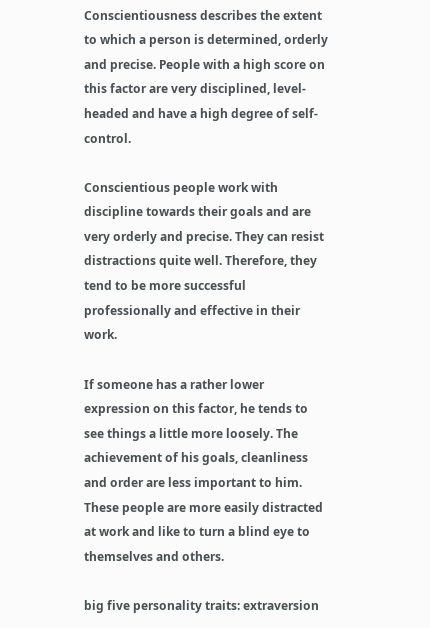Conscientiousness describes the extent to which a person is determined, orderly and precise. People with a high score on this factor are very disciplined, level-headed and have a high degree of self-control.

Conscientious people work with discipline towards their goals and are very orderly and precise. They can resist distractions quite well. Therefore, they tend to be more successful professionally and effective in their work.

If someone has a rather lower expression on this factor, he tends to see things a little more loosely. The achievement of his goals, cleanliness and order are less important to him. These people are more easily distracted at work and like to turn a blind eye to themselves and others.

big five personality traits: extraversion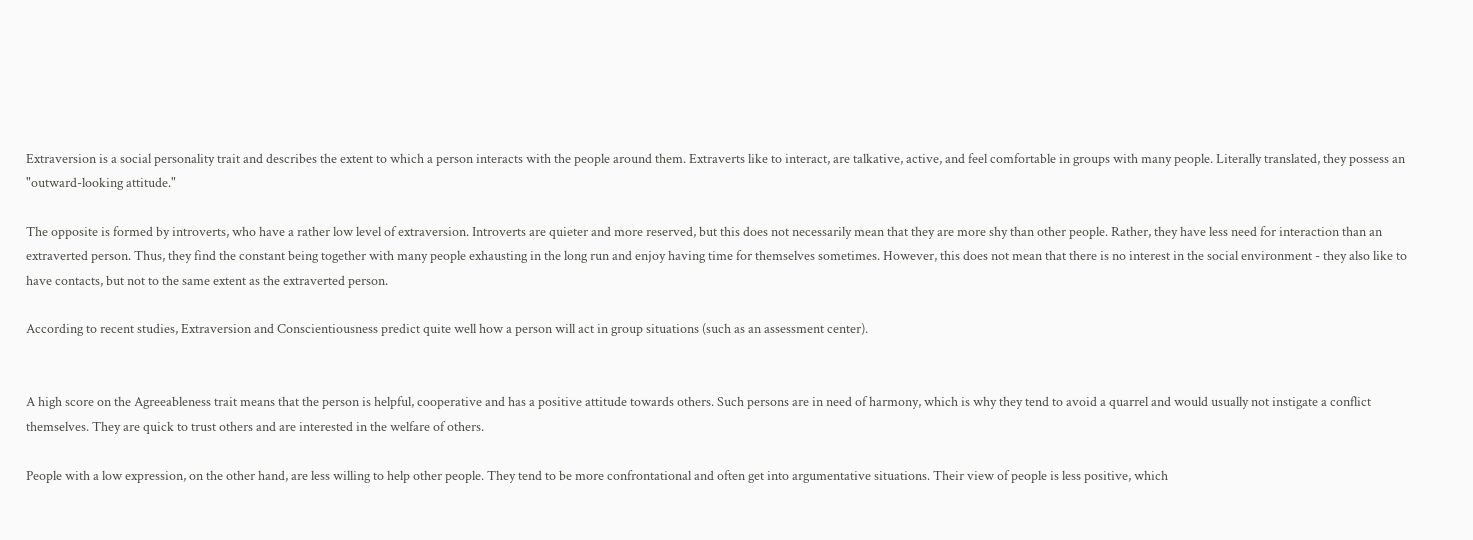Extraversion is a social personality trait and describes the extent to which a person interacts with the people around them. Extraverts like to interact, are talkative, active, and feel comfortable in groups with many people. Literally translated, they possess an "outward-looking attitude."

The opposite is formed by introverts, who have a rather low level of extraversion. Introverts are quieter and more reserved, but this does not necessarily mean that they are more shy than other people. Rather, they have less need for interaction than an extraverted person. Thus, they find the constant being together with many people exhausting in the long run and enjoy having time for themselves sometimes. However, this does not mean that there is no interest in the social environment - they also like to have contacts, but not to the same extent as the extraverted person.

According to recent studies, Extraversion and Conscientiousness predict quite well how a person will act in group situations (such as an assessment center).


A high score on the Agreeableness trait means that the person is helpful, cooperative and has a positive attitude towards others. Such persons are in need of harmony, which is why they tend to avoid a quarrel and would usually not instigate a conflict themselves. They are quick to trust others and are interested in the welfare of others.

People with a low expression, on the other hand, are less willing to help other people. They tend to be more confrontational and often get into argumentative situations. Their view of people is less positive, which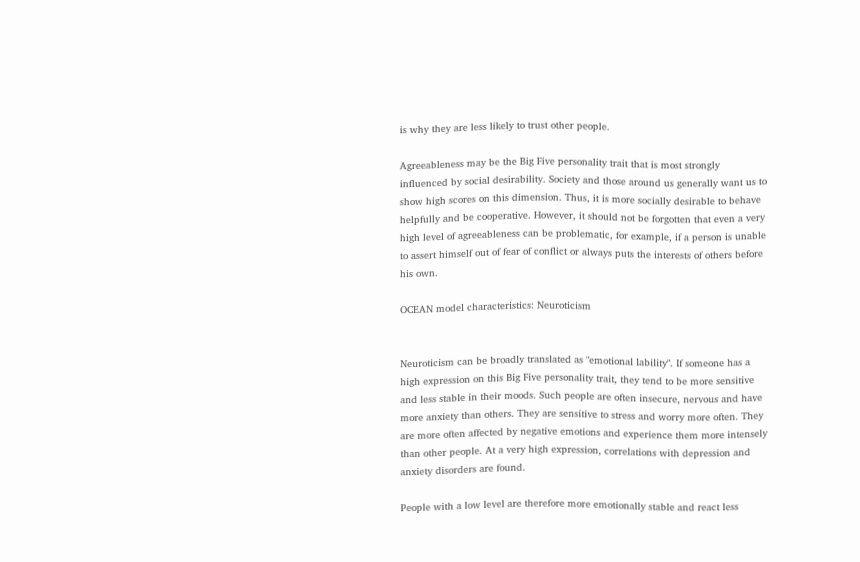is why they are less likely to trust other people.

Agreeableness may be the Big Five personality trait that is most strongly influenced by social desirability. Society and those around us generally want us to show high scores on this dimension. Thus, it is more socially desirable to behave helpfully and be cooperative. However, it should not be forgotten that even a very high level of agreeableness can be problematic, for example, if a person is unable to assert himself out of fear of conflict or always puts the interests of others before his own.

OCEAN model characteristics: Neuroticism


Neuroticism can be broadly translated as "emotional lability". If someone has a high expression on this Big Five personality trait, they tend to be more sensitive and less stable in their moods. Such people are often insecure, nervous and have more anxiety than others. They are sensitive to stress and worry more often. They are more often affected by negative emotions and experience them more intensely than other people. At a very high expression, correlations with depression and anxiety disorders are found.

People with a low level are therefore more emotionally stable and react less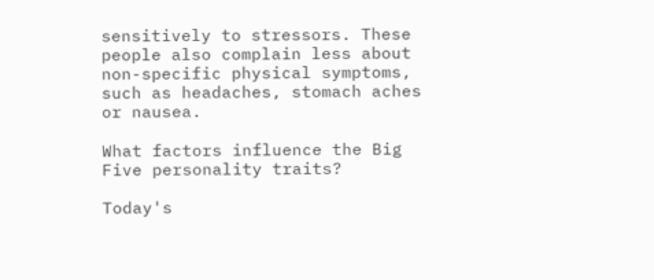sensitively to stressors. These people also complain less about non-specific physical symptoms, such as headaches, stomach aches or nausea.

What factors influence the Big Five personality traits?

Today's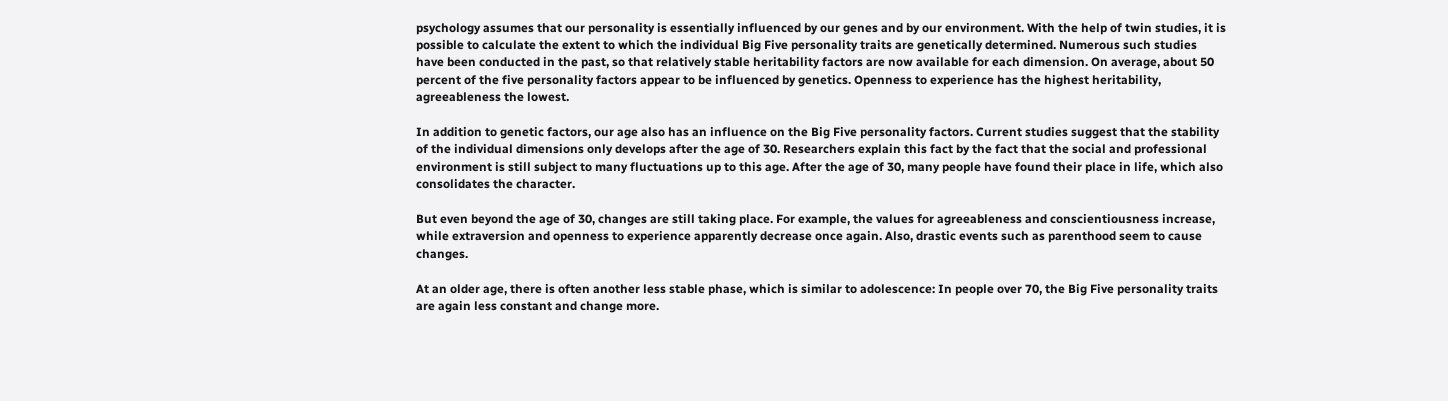psychology assumes that our personality is essentially influenced by our genes and by our environment. With the help of twin studies, it is possible to calculate the extent to which the individual Big Five personality traits are genetically determined. Numerous such studies have been conducted in the past, so that relatively stable heritability factors are now available for each dimension. On average, about 50 percent of the five personality factors appear to be influenced by genetics. Openness to experience has the highest heritability, agreeableness the lowest.

In addition to genetic factors, our age also has an influence on the Big Five personality factors. Current studies suggest that the stability of the individual dimensions only develops after the age of 30. Researchers explain this fact by the fact that the social and professional environment is still subject to many fluctuations up to this age. After the age of 30, many people have found their place in life, which also consolidates the character.

But even beyond the age of 30, changes are still taking place. For example, the values for agreeableness and conscientiousness increase, while extraversion and openness to experience apparently decrease once again. Also, drastic events such as parenthood seem to cause changes.

At an older age, there is often another less stable phase, which is similar to adolescence: In people over 70, the Big Five personality traits are again less constant and change more.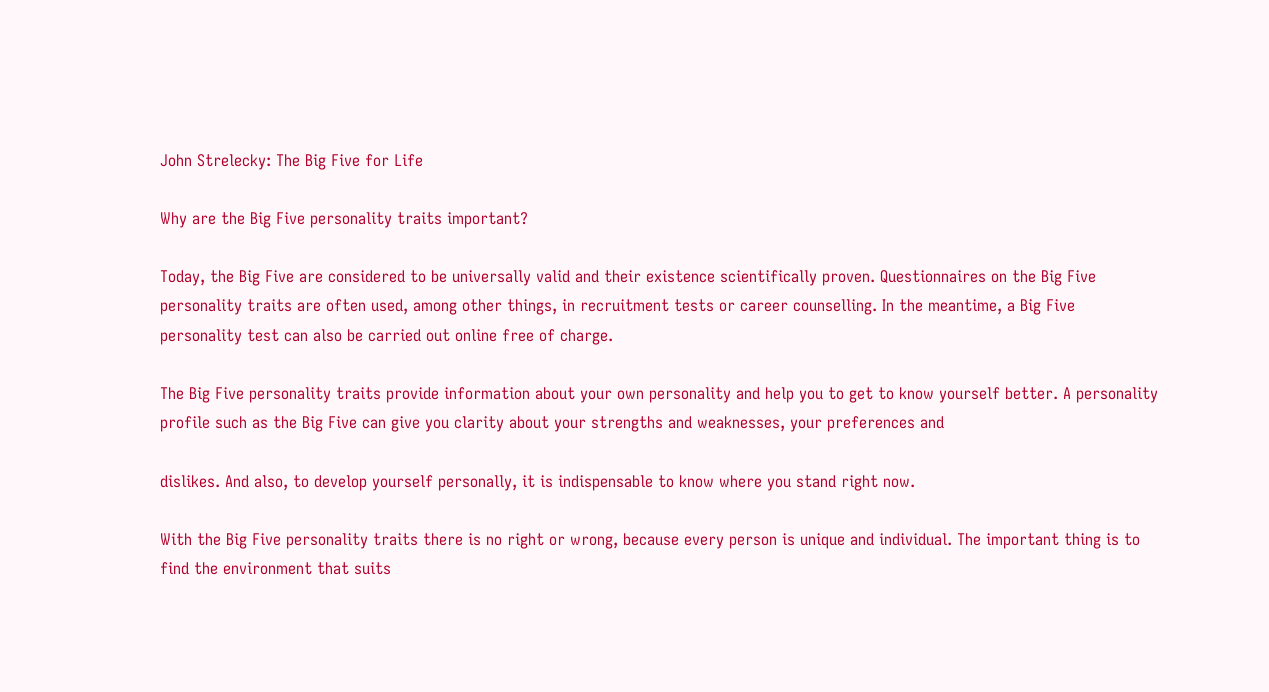John Strelecky: The Big Five for Life

Why are the Big Five personality traits important?

Today, the Big Five are considered to be universally valid and their existence scientifically proven. Questionnaires on the Big Five personality traits are often used, among other things, in recruitment tests or career counselling. In the meantime, a Big Five personality test can also be carried out online free of charge.

The Big Five personality traits provide information about your own personality and help you to get to know yourself better. A personality profile such as the Big Five can give you clarity about your strengths and weaknesses, your preferences and

dislikes. And also, to develop yourself personally, it is indispensable to know where you stand right now.

With the Big Five personality traits there is no right or wrong, because every person is unique and individual. The important thing is to find the environment that suits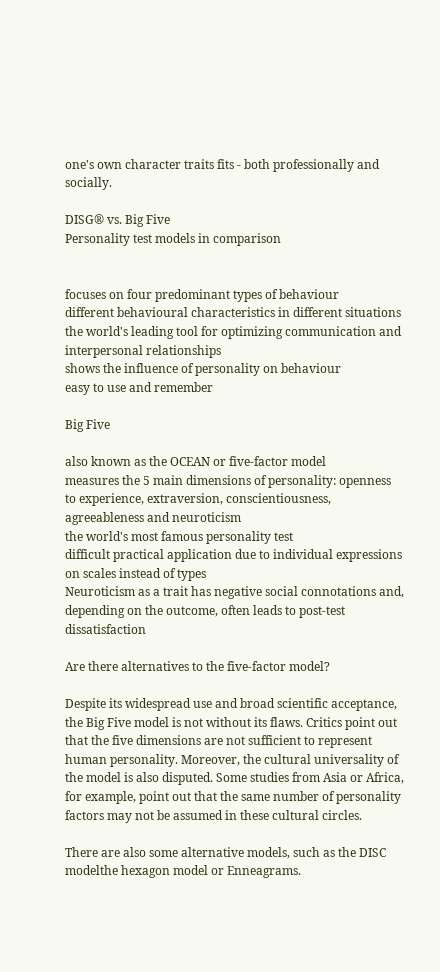one's own character traits fits - both professionally and socially.

DISG® vs. Big Five
Personality test models in comparison


focuses on four predominant types of behaviour
different behavioural characteristics in different situations
the world's leading tool for optimizing communication and interpersonal relationships
shows the influence of personality on behaviour
easy to use and remember

Big Five

also known as the OCEAN or five-factor model
measures the 5 main dimensions of personality: openness to experience, extraversion, conscientiousness, agreeableness and neuroticism
the world's most famous personality test
difficult practical application due to individual expressions on scales instead of types
Neuroticism as a trait has negative social connotations and, depending on the outcome, often leads to post-test dissatisfaction

Are there alternatives to the five-factor model?

Despite its widespread use and broad scientific acceptance, the Big Five model is not without its flaws. Critics point out that the five dimensions are not sufficient to represent human personality. Moreover, the cultural universality of the model is also disputed. Some studies from Asia or Africa, for example, point out that the same number of personality factors may not be assumed in these cultural circles.

There are also some alternative models, such as the DISC modelthe hexagon model or Enneagrams.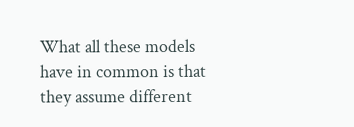What all these models have in common is that they assume different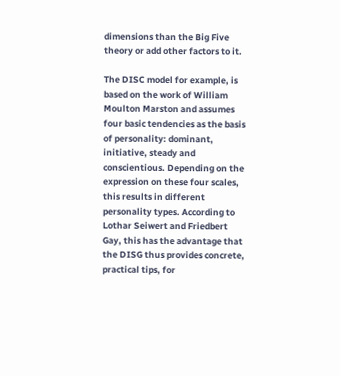dimensions than the Big Five theory or add other factors to it.

The DISC model for example, is based on the work of William Moulton Marston and assumes four basic tendencies as the basis of personality: dominant, initiative, steady and conscientious. Depending on the expression on these four scales, this results in different personality types. According to Lothar Seiwert and Friedbert Gay, this has the advantage that the DISG thus provides concrete, practical tips, for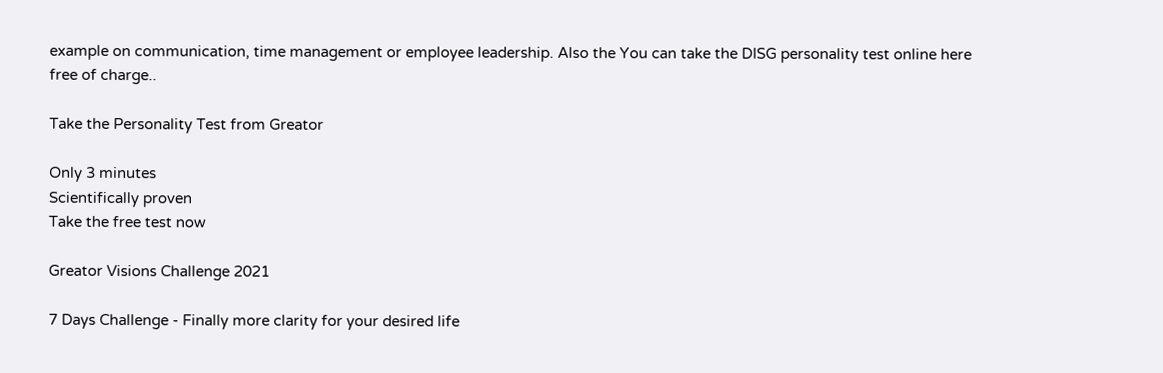example on communication, time management or employee leadership. Also the You can take the DISG personality test online here free of charge..

Take the Personality Test from Greator

Only 3 minutes
Scientifically proven
Take the free test now

Greator Visions Challenge 2021

7 Days Challenge - Finally more clarity for your desired life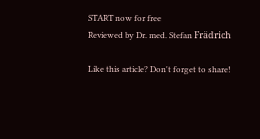START now for free
Reviewed by Dr. med. Stefan Frädrich

Like this article? Don't forget to share!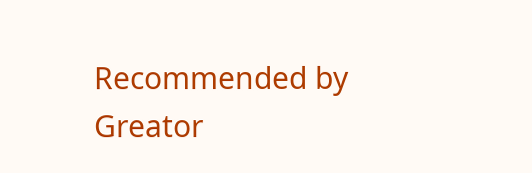Recommended by Greator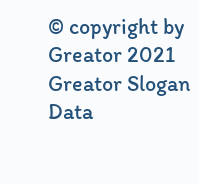© copyright by Greator 2021
Greator Slogan
Data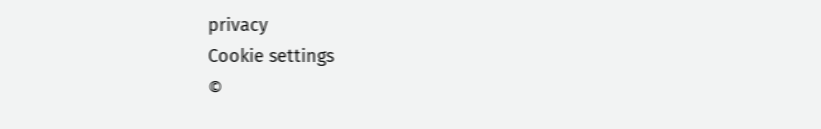privacy
Cookie settings
©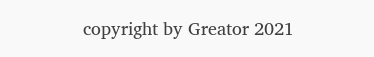copyright by Greator 2021